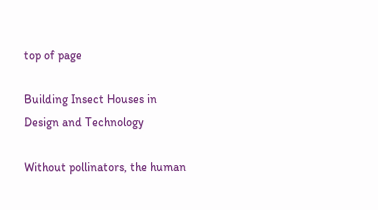top of page

Building Insect Houses in Design and Technology

Without pollinators, the human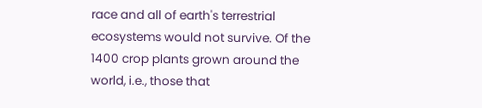race and all of earth's terrestrial ecosystems would not survive. Of the 1400 crop plants grown around the world, i.e., those that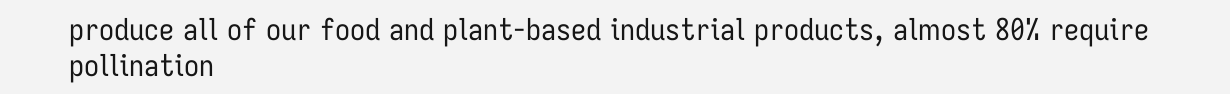produce all of our food and plant-based industrial products, almost 80% require pollination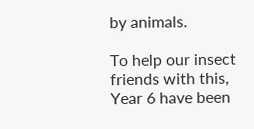by animals.

To help our insect friends with this, Year 6 have been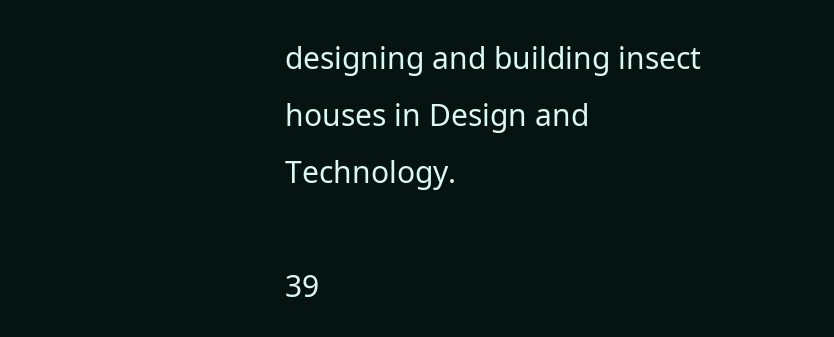designing and building insect houses in Design and Technology.

39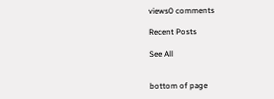views0 comments

Recent Posts

See All


bottom of page